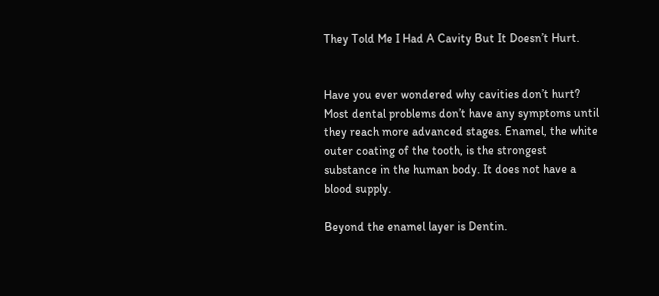They Told Me I Had A Cavity But It Doesn’t Hurt.


Have you ever wondered why cavities don’t hurt? Most dental problems don’t have any symptoms until they reach more advanced stages. Enamel, the white outer coating of the tooth, is the strongest substance in the human body. It does not have a blood supply.

Beyond the enamel layer is Dentin.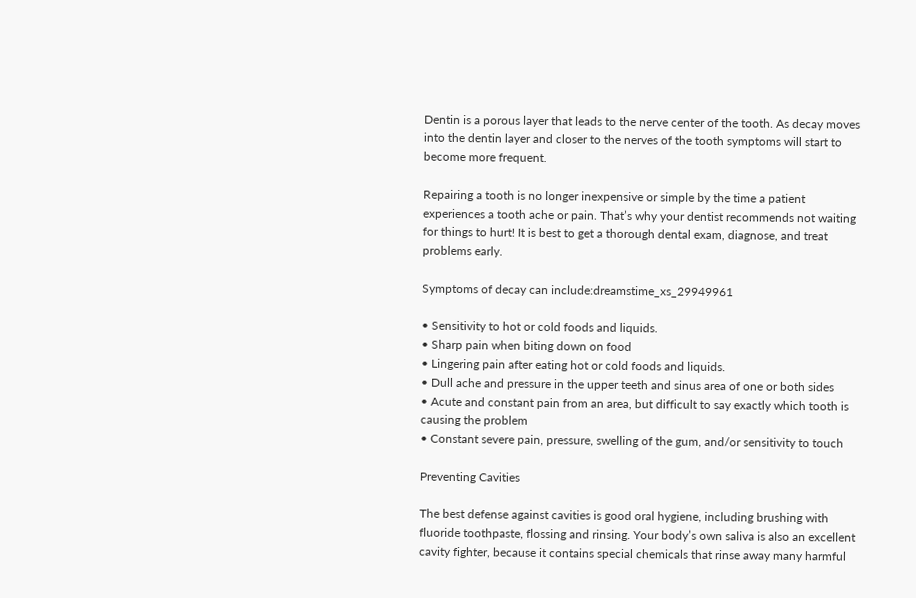Dentin is a porous layer that leads to the nerve center of the tooth. As decay moves into the dentin layer and closer to the nerves of the tooth symptoms will start to become more frequent.

Repairing a tooth is no longer inexpensive or simple by the time a patient experiences a tooth ache or pain. That’s why your dentist recommends not waiting for things to hurt! It is best to get a thorough dental exam, diagnose, and treat problems early.

Symptoms of decay can include:dreamstime_xs_29949961

• Sensitivity to hot or cold foods and liquids.
• Sharp pain when biting down on food
• Lingering pain after eating hot or cold foods and liquids.
• Dull ache and pressure in the upper teeth and sinus area of one or both sides
• Acute and constant pain from an area, but difficult to say exactly which tooth is causing the problem
• Constant severe pain, pressure, swelling of the gum, and/or sensitivity to touch

Preventing Cavities

The best defense against cavities is good oral hygiene, including brushing with fluoride toothpaste, flossing and rinsing. Your body’s own saliva is also an excellent cavity fighter, because it contains special chemicals that rinse away many harmful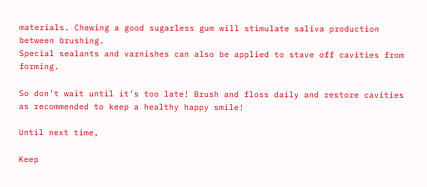materials. Chewing a good sugarless gum will stimulate saliva production between brushing.
Special sealants and varnishes can also be applied to stave off cavities from forming.

So don’t wait until it’s too late! Brush and floss daily and restore cavities as recommended to keep a healthy happy smile!

Until next time,

Keep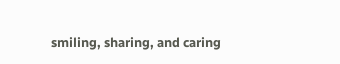smiling, sharing, and caring